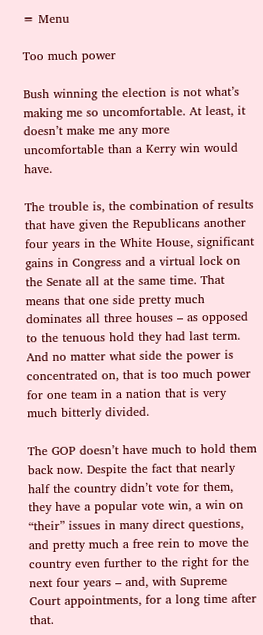≡ Menu

Too much power

Bush winning the election is not what’s making me so uncomfortable. At least, it doesn’t make me any more uncomfortable than a Kerry win would have.

The trouble is, the combination of results that have given the Republicans another four years in the White House, significant gains in Congress and a virtual lock on the Senate all at the same time. That means that one side pretty much dominates all three houses – as opposed to the tenuous hold they had last term. And no matter what side the power is concentrated on, that is too much power for one team in a nation that is very much bitterly divided.

The GOP doesn’t have much to hold them back now. Despite the fact that nearly half the country didn’t vote for them, they have a popular vote win, a win on “their” issues in many direct questions, and pretty much a free rein to move the country even further to the right for the next four years – and, with Supreme Court appointments, for a long time after that.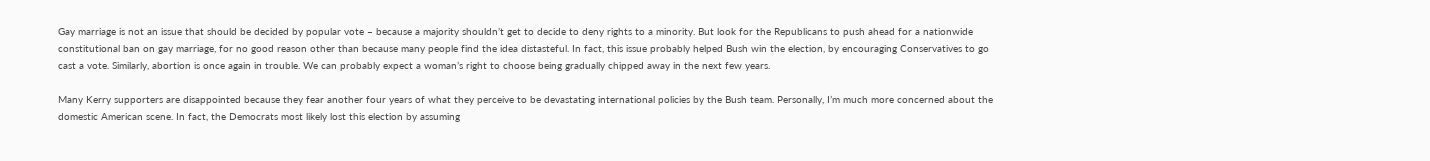Gay marriage is not an issue that should be decided by popular vote – because a majority shouldn’t get to decide to deny rights to a minority. But look for the Republicans to push ahead for a nationwide constitutional ban on gay marriage, for no good reason other than because many people find the idea distasteful. In fact, this issue probably helped Bush win the election, by encouraging Conservatives to go cast a vote. Similarly, abortion is once again in trouble. We can probably expect a woman’s right to choose being gradually chipped away in the next few years.

Many Kerry supporters are disappointed because they fear another four years of what they perceive to be devastating international policies by the Bush team. Personally, I’m much more concerned about the domestic American scene. In fact, the Democrats most likely lost this election by assuming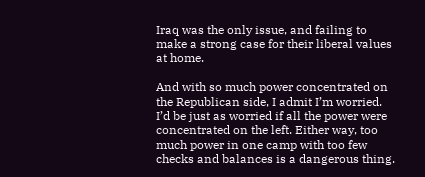Iraq was the only issue, and failing to make a strong case for their liberal values at home.

And with so much power concentrated on the Republican side, I admit I’m worried. I’d be just as worried if all the power were concentrated on the left. Either way, too much power in one camp with too few checks and balances is a dangerous thing.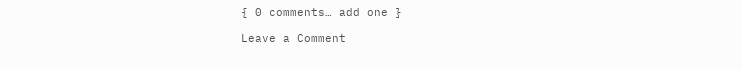{ 0 comments… add one }

Leave a Comment